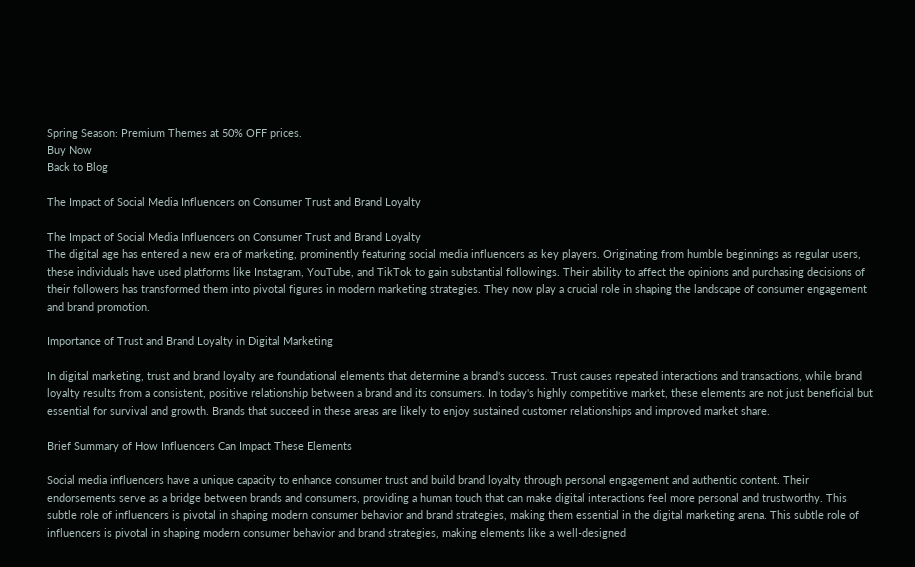Spring Season: Premium Themes at 50% OFF prices.
Buy Now
Back to Blog

The Impact of Social Media Influencers on Consumer Trust and Brand Loyalty

The Impact of Social Media Influencers on Consumer Trust and Brand Loyalty
The digital age has entered a new era of marketing, prominently featuring social media influencers as key players. Originating from humble beginnings as regular users, these individuals have used platforms like Instagram, YouTube, and TikTok to gain substantial followings. Their ability to affect the opinions and purchasing decisions of their followers has transformed them into pivotal figures in modern marketing strategies. They now play a crucial role in shaping the landscape of consumer engagement and brand promotion.

Importance of Trust and Brand Loyalty in Digital Marketing

In digital marketing, trust and brand loyalty are foundational elements that determine a brand's success. Trust causes repeated interactions and transactions, while brand loyalty results from a consistent, positive relationship between a brand and its consumers. In today's highly competitive market, these elements are not just beneficial but essential for survival and growth. Brands that succeed in these areas are likely to enjoy sustained customer relationships and improved market share.

Brief Summary of How Influencers Can Impact These Elements

Social media influencers have a unique capacity to enhance consumer trust and build brand loyalty through personal engagement and authentic content. Their endorsements serve as a bridge between brands and consumers, providing a human touch that can make digital interactions feel more personal and trustworthy. This subtle role of influencers is pivotal in shaping modern consumer behavior and brand strategies, making them essential in the digital marketing arena. This subtle role of influencers is pivotal in shaping modern consumer behavior and brand strategies, making elements like a well-designed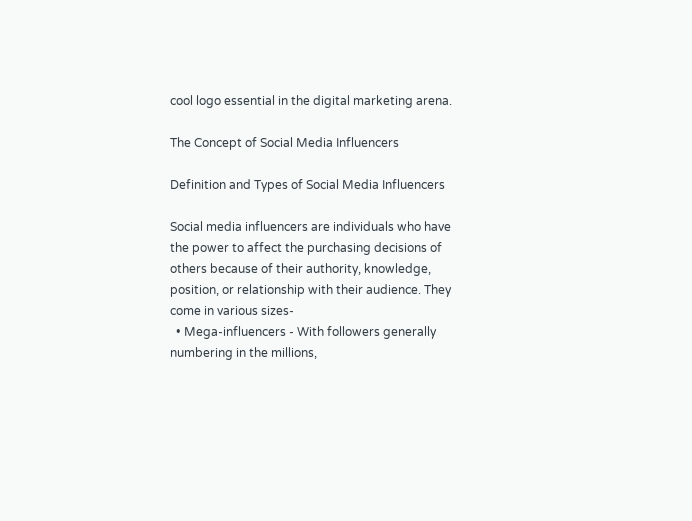cool logo essential in the digital marketing arena.

The Concept of Social Media Influencers

Definition and Types of Social Media Influencers

Social media influencers are individuals who have the power to affect the purchasing decisions of others because of their authority, knowledge, position, or relationship with their audience. They come in various sizes-
  • Mega-influencers - With followers generally numbering in the millions,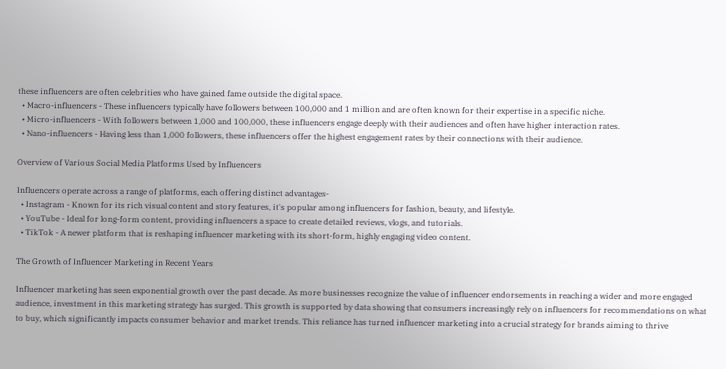these influencers are often celebrities who have gained fame outside the digital space.
  • Macro-influencers - These influencers typically have followers between 100,000 and 1 million and are often known for their expertise in a specific niche.
  • Micro-influencers - With followers between 1,000 and 100,000, these influencers engage deeply with their audiences and often have higher interaction rates.
  • Nano-influencers - Having less than 1,000 followers, these influencers offer the highest engagement rates by their connections with their audience.

Overview of Various Social Media Platforms Used by Influencers

Influencers operate across a range of platforms, each offering distinct advantages-
  • Instagram - Known for its rich visual content and story features, it's popular among influencers for fashion, beauty, and lifestyle.
  • YouTube - Ideal for long-form content, providing influencers a space to create detailed reviews, vlogs, and tutorials.
  • TikTok - A newer platform that is reshaping influencer marketing with its short-form, highly engaging video content.

The Growth of Influencer Marketing in Recent Years

Influencer marketing has seen exponential growth over the past decade. As more businesses recognize the value of influencer endorsements in reaching a wider and more engaged audience, investment in this marketing strategy has surged. This growth is supported by data showing that consumers increasingly rely on influencers for recommendations on what to buy, which significantly impacts consumer behavior and market trends. This reliance has turned influencer marketing into a crucial strategy for brands aiming to thrive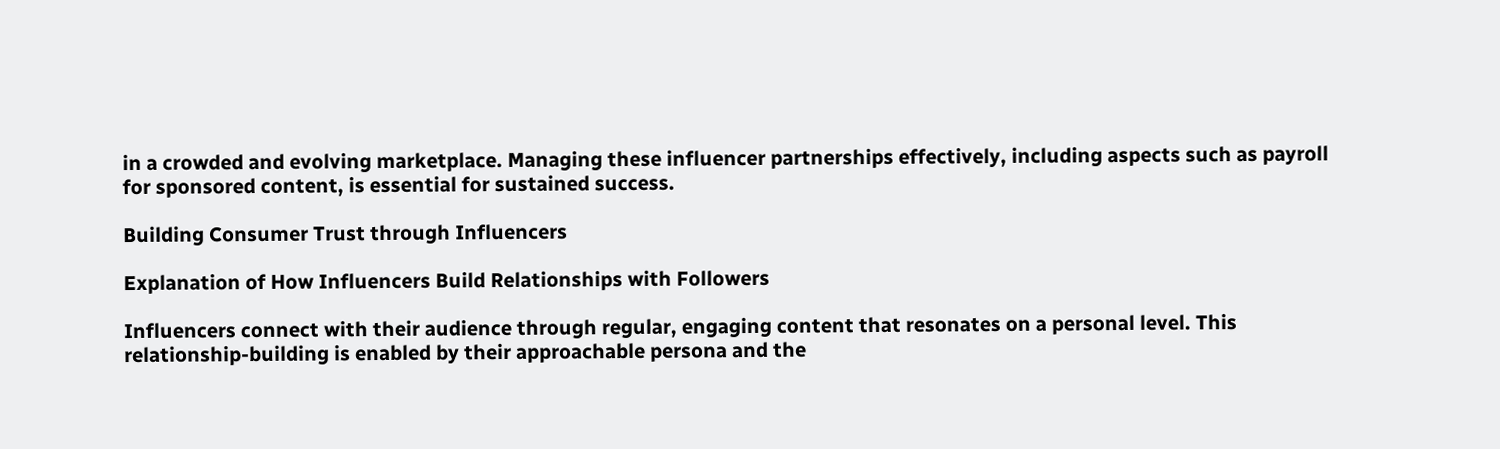in a crowded and evolving marketplace. Managing these influencer partnerships effectively, including aspects such as payroll for sponsored content, is essential for sustained success.

Building Consumer Trust through Influencers

Explanation of How Influencers Build Relationships with Followers

Influencers connect with their audience through regular, engaging content that resonates on a personal level. This relationship-building is enabled by their approachable persona and the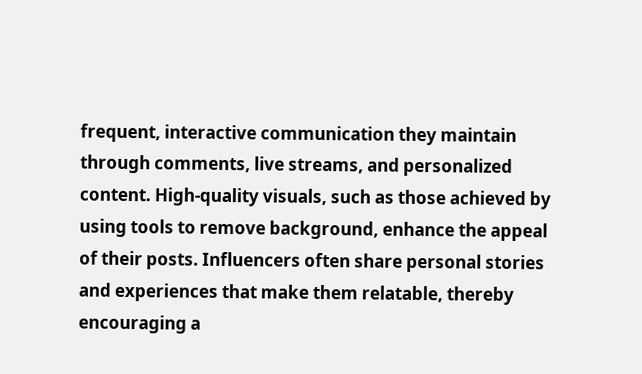frequent, interactive communication they maintain through comments, live streams, and personalized content. High-quality visuals, such as those achieved by using tools to remove background, enhance the appeal of their posts. Influencers often share personal stories and experiences that make them relatable, thereby encouraging a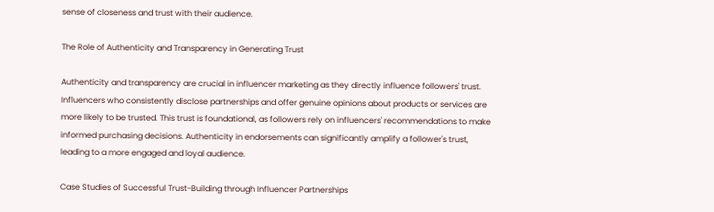sense of closeness and trust with their audience.

The Role of Authenticity and Transparency in Generating Trust

Authenticity and transparency are crucial in influencer marketing as they directly influence followers' trust. Influencers who consistently disclose partnerships and offer genuine opinions about products or services are more likely to be trusted. This trust is foundational, as followers rely on influencers' recommendations to make informed purchasing decisions. Authenticity in endorsements can significantly amplify a follower's trust, leading to a more engaged and loyal audience.

Case Studies of Successful Trust-Building through Influencer Partnerships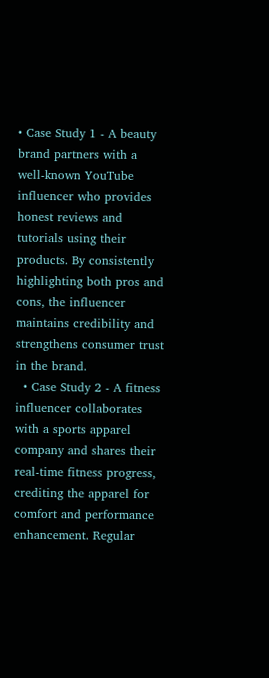• Case Study 1 - A beauty brand partners with a well-known YouTube influencer who provides honest reviews and tutorials using their products. By consistently highlighting both pros and cons, the influencer maintains credibility and strengthens consumer trust in the brand.
  • Case Study 2 - A fitness influencer collaborates with a sports apparel company and shares their real-time fitness progress, crediting the apparel for comfort and performance enhancement. Regular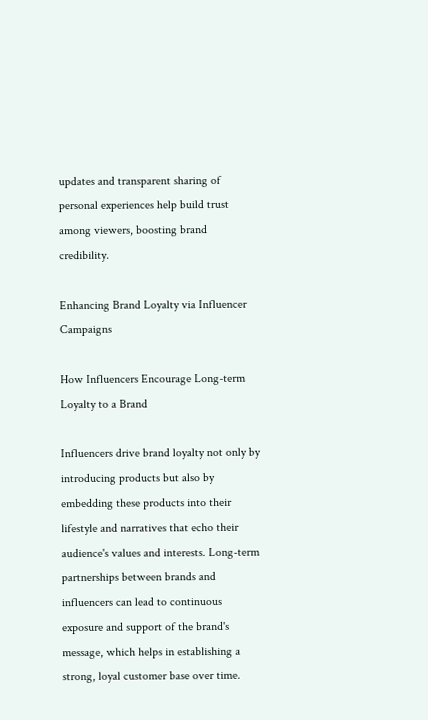updates and transparent sharing of personal experiences help build trust among viewers, boosting brand credibility.

Enhancing Brand Loyalty via Influencer Campaigns

How Influencers Encourage Long-term Loyalty to a Brand

Influencers drive brand loyalty not only by introducing products but also by embedding these products into their lifestyle and narratives that echo their audience's values and interests. Long-term partnerships between brands and influencers can lead to continuous exposure and support of the brand's message, which helps in establishing a strong, loyal customer base over time.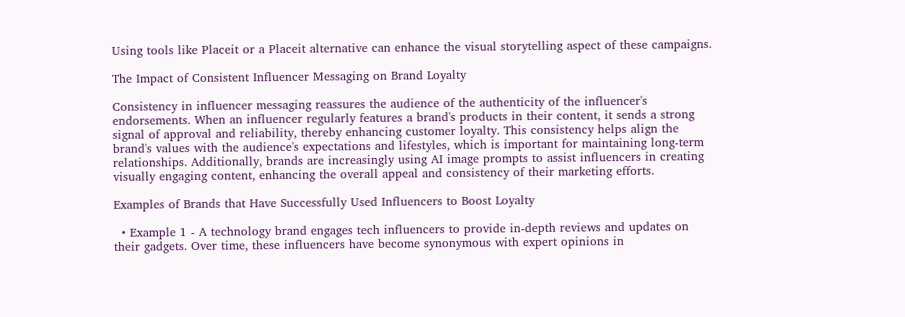Using tools like Placeit or a Placeit alternative can enhance the visual storytelling aspect of these campaigns.

The Impact of Consistent Influencer Messaging on Brand Loyalty

Consistency in influencer messaging reassures the audience of the authenticity of the influencer's endorsements. When an influencer regularly features a brand's products in their content, it sends a strong signal of approval and reliability, thereby enhancing customer loyalty. This consistency helps align the brand's values with the audience's expectations and lifestyles, which is important for maintaining long-term relationships. Additionally, brands are increasingly using AI image prompts to assist influencers in creating visually engaging content, enhancing the overall appeal and consistency of their marketing efforts.

Examples of Brands that Have Successfully Used Influencers to Boost Loyalty

  • Example 1 - A technology brand engages tech influencers to provide in-depth reviews and updates on their gadgets. Over time, these influencers have become synonymous with expert opinions in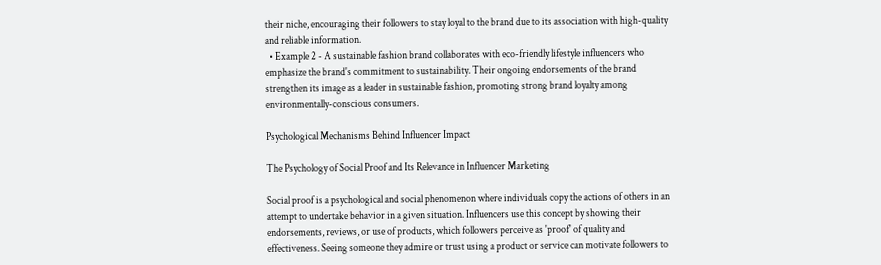their niche, encouraging their followers to stay loyal to the brand due to its association with high-quality and reliable information.
  • Example 2 - A sustainable fashion brand collaborates with eco-friendly lifestyle influencers who emphasize the brand's commitment to sustainability. Their ongoing endorsements of the brand strengthen its image as a leader in sustainable fashion, promoting strong brand loyalty among environmentally-conscious consumers.

Psychological Mechanisms Behind Influencer Impact

The Psychology of Social Proof and Its Relevance in Influencer Marketing

Social proof is a psychological and social phenomenon where individuals copy the actions of others in an attempt to undertake behavior in a given situation. Influencers use this concept by showing their endorsements, reviews, or use of products, which followers perceive as 'proof' of quality and effectiveness. Seeing someone they admire or trust using a product or service can motivate followers to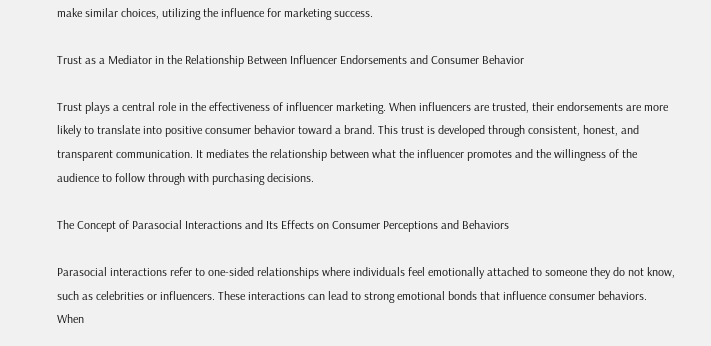make similar choices, utilizing the influence for marketing success.

Trust as a Mediator in the Relationship Between Influencer Endorsements and Consumer Behavior

Trust plays a central role in the effectiveness of influencer marketing. When influencers are trusted, their endorsements are more likely to translate into positive consumer behavior toward a brand. This trust is developed through consistent, honest, and transparent communication. It mediates the relationship between what the influencer promotes and the willingness of the audience to follow through with purchasing decisions.

The Concept of Parasocial Interactions and Its Effects on Consumer Perceptions and Behaviors

Parasocial interactions refer to one-sided relationships where individuals feel emotionally attached to someone they do not know, such as celebrities or influencers. These interactions can lead to strong emotional bonds that influence consumer behaviors. When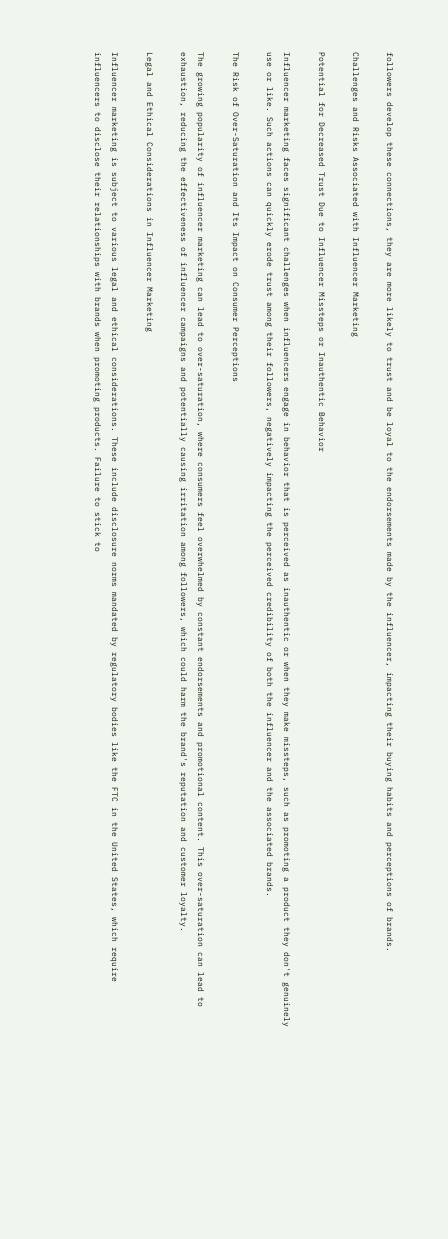followers develop these connections, they are more likely to trust and be loyal to the endorsements made by the influencer, impacting their buying habits and perceptions of brands.

Challenges and Risks Associated with Influencer Marketing

Potential for Decreased Trust Due to Influencer Missteps or Inauthentic Behavior

Influencer marketing faces significant challenges when influencers engage in behavior that is perceived as inauthentic or when they make missteps, such as promoting a product they don't genuinely use or like. Such actions can quickly erode trust among their followers, negatively impacting the perceived credibility of both the influencer and the associated brands.

The Risk of Over-Saturation and Its Impact on Consumer Perceptions

The growing popularity of influencer marketing can lead to over-saturation, where consumers feel overwhelmed by constant endorsements and promotional content. This over-saturation can lead to exhaustion, reducing the effectiveness of influencer campaigns and potentially causing irritation among followers, which could harm the brand's reputation and customer loyalty.

Legal and Ethical Considerations in Influencer Marketing

Influencer marketing is subject to various legal and ethical considerations. These include disclosure norms mandated by regulatory bodies like the FTC in the United States, which require influencers to disclose their relationships with brands when promoting products. Failure to stick to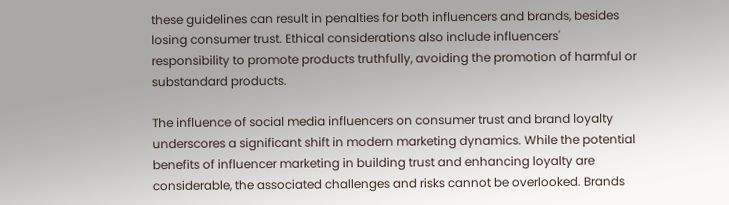these guidelines can result in penalties for both influencers and brands, besides losing consumer trust. Ethical considerations also include influencers' responsibility to promote products truthfully, avoiding the promotion of harmful or substandard products.

The influence of social media influencers on consumer trust and brand loyalty underscores a significant shift in modern marketing dynamics. While the potential benefits of influencer marketing in building trust and enhancing loyalty are considerable, the associated challenges and risks cannot be overlooked. Brands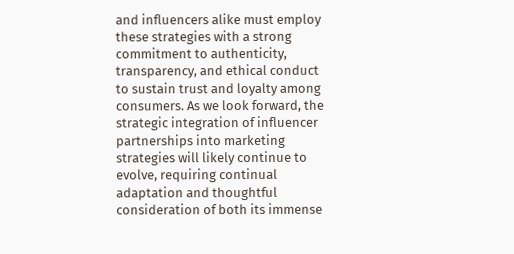and influencers alike must employ these strategies with a strong commitment to authenticity, transparency, and ethical conduct to sustain trust and loyalty among consumers. As we look forward, the strategic integration of influencer partnerships into marketing strategies will likely continue to evolve, requiring continual adaptation and thoughtful consideration of both its immense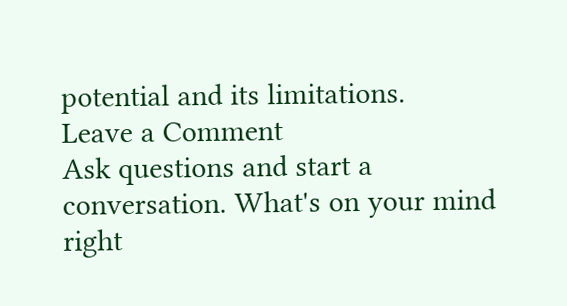potential and its limitations.
Leave a Comment
Ask questions and start a conversation. What's on your mind right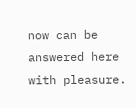now can be answered here with pleasure.